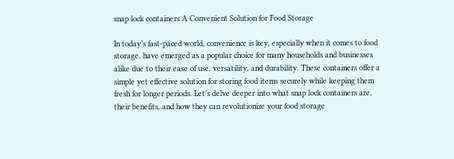snap lock containers A Convenient Solution for Food Storage

In today’s fast-paced world, convenience is key, especially when it comes to food storage. have emerged as a popular choice for many households and businesses alike due to their ease of use, versatility, and durability. These containers offer a simple yet effective solution for storing food items securely while keeping them fresh for longer periods. Let’s delve deeper into what snap lock containers are, their benefits, and how they can revolutionize your food storage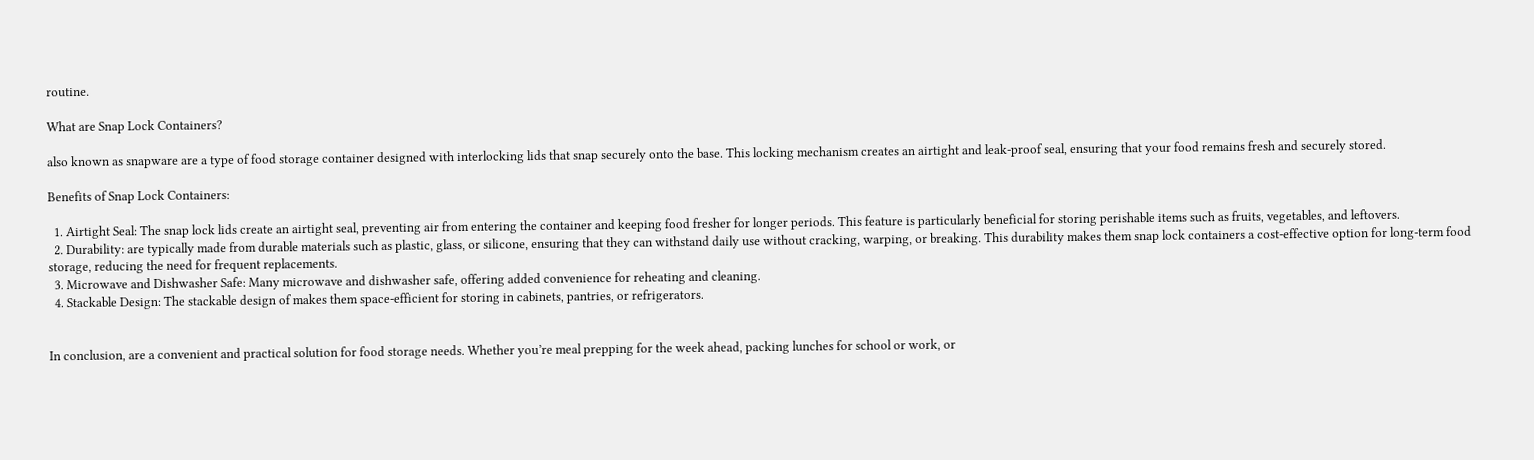routine.

What are Snap Lock Containers?

also known as snapware are a type of food storage container designed with interlocking lids that snap securely onto the base. This locking mechanism creates an airtight and leak-proof seal, ensuring that your food remains fresh and securely stored.

Benefits of Snap Lock Containers:

  1. Airtight Seal: The snap lock lids create an airtight seal, preventing air from entering the container and keeping food fresher for longer periods. This feature is particularly beneficial for storing perishable items such as fruits, vegetables, and leftovers.
  2. Durability: are typically made from durable materials such as plastic, glass, or silicone, ensuring that they can withstand daily use without cracking, warping, or breaking. This durability makes them snap lock containers a cost-effective option for long-term food storage, reducing the need for frequent replacements.
  3. Microwave and Dishwasher Safe: Many microwave and dishwasher safe, offering added convenience for reheating and cleaning.
  4. Stackable Design: The stackable design of makes them space-efficient for storing in cabinets, pantries, or refrigerators.


In conclusion, are a convenient and practical solution for food storage needs. Whether you’re meal prepping for the week ahead, packing lunches for school or work, or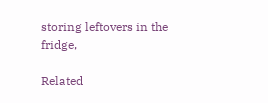storing leftovers in the fridge,

Related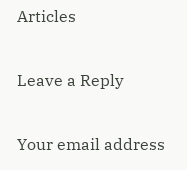Articles

Leave a Reply

Your email address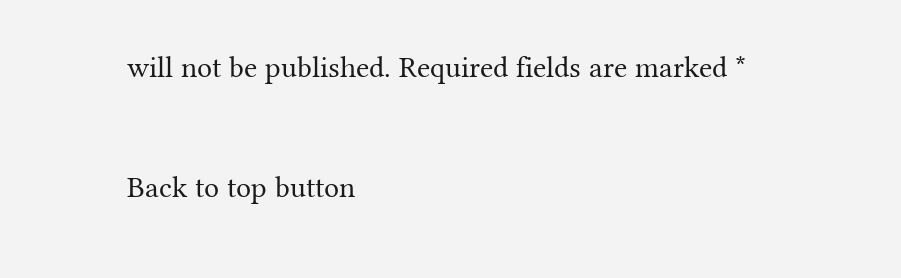will not be published. Required fields are marked *

Back to top button